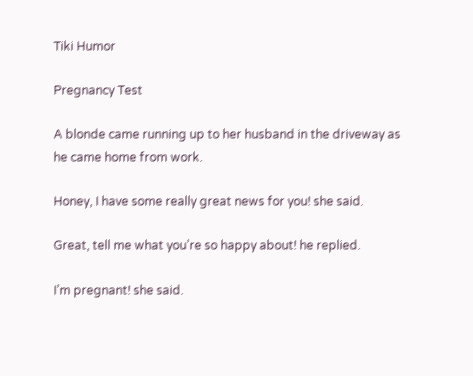Tiki Humor

Pregnancy Test

A blonde came running up to her husband in the driveway as he came home from work.

Honey, I have some really great news for you! she said.

Great, tell me what you’re so happy about! he replied.

I’m pregnant! she said.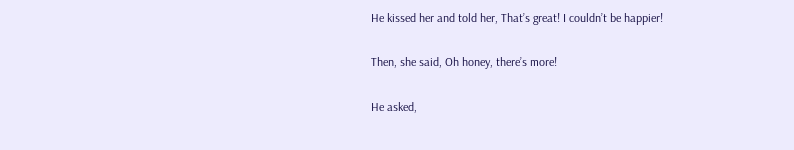He kissed her and told her, That’s great! I couldn’t be happier!

Then, she said, Oh honey, there’s more!

He asked,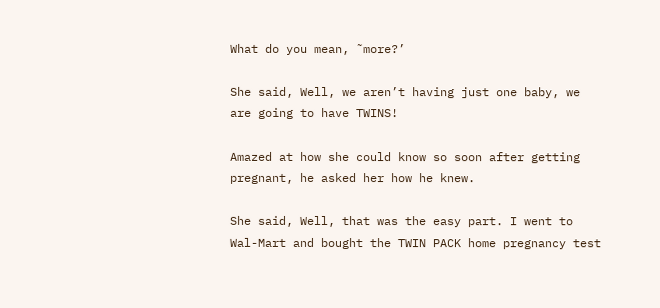What do you mean, ˜more?’

She said, Well, we aren’t having just one baby, we are going to have TWINS!

Amazed at how she could know so soon after getting pregnant, he asked her how he knew.

She said, Well, that was the easy part. I went to Wal-Mart and bought the TWIN PACK home pregnancy test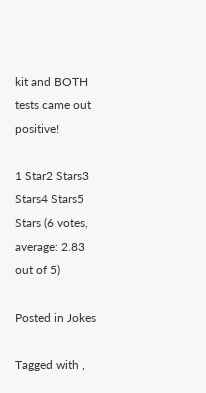kit and BOTH tests came out positive!

1 Star2 Stars3 Stars4 Stars5 Stars (6 votes, average: 2.83 out of 5)

Posted in Jokes

Tagged with ,